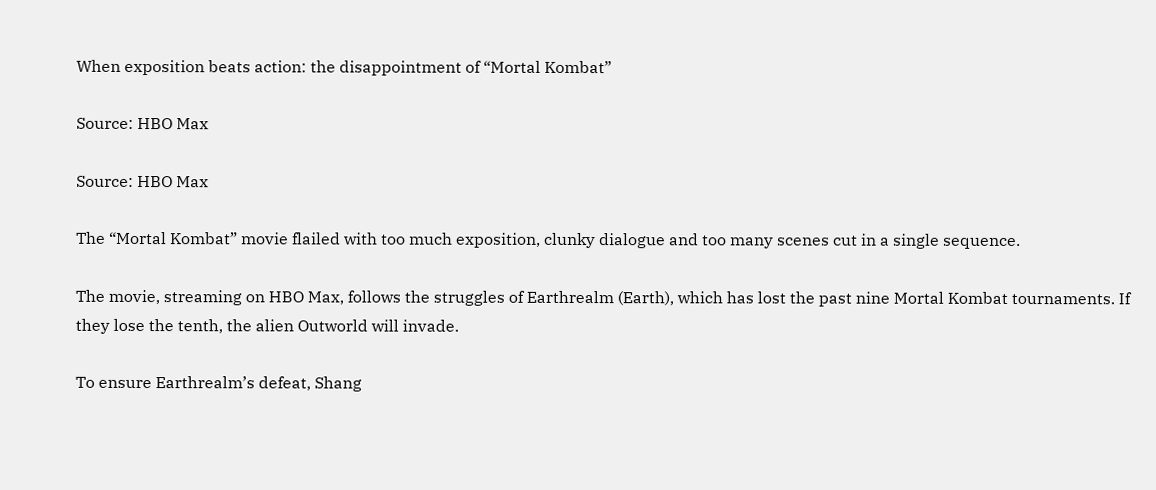When exposition beats action: the disappointment of “Mortal Kombat”

Source: HBO Max

Source: HBO Max

The “Mortal Kombat” movie flailed with too much exposition, clunky dialogue and too many scenes cut in a single sequence.

The movie, streaming on HBO Max, follows the struggles of Earthrealm (Earth), which has lost the past nine Mortal Kombat tournaments. If they lose the tenth, the alien Outworld will invade.

To ensure Earthrealm’s defeat, Shang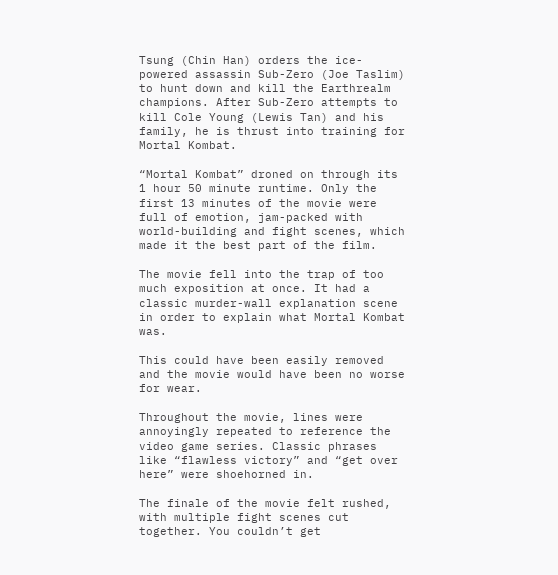Tsung (Chin Han) orders the ice-powered assassin Sub-Zero (Joe Taslim) to hunt down and kill the Earthrealm champions. After Sub-Zero attempts to kill Cole Young (Lewis Tan) and his family, he is thrust into training for Mortal Kombat.

“Mortal Kombat” droned on through its 1 hour 50 minute runtime. Only the first 13 minutes of the movie were full of emotion, jam-packed with world-building and fight scenes, which made it the best part of the film.

The movie fell into the trap of too much exposition at once. It had a classic murder-wall explanation scene in order to explain what Mortal Kombat was.

This could have been easily removed and the movie would have been no worse for wear.

Throughout the movie, lines were annoyingly repeated to reference the video game series. Classic phrases like “flawless victory” and “get over here” were shoehorned in.

The finale of the movie felt rushed, with multiple fight scenes cut together. You couldn’t get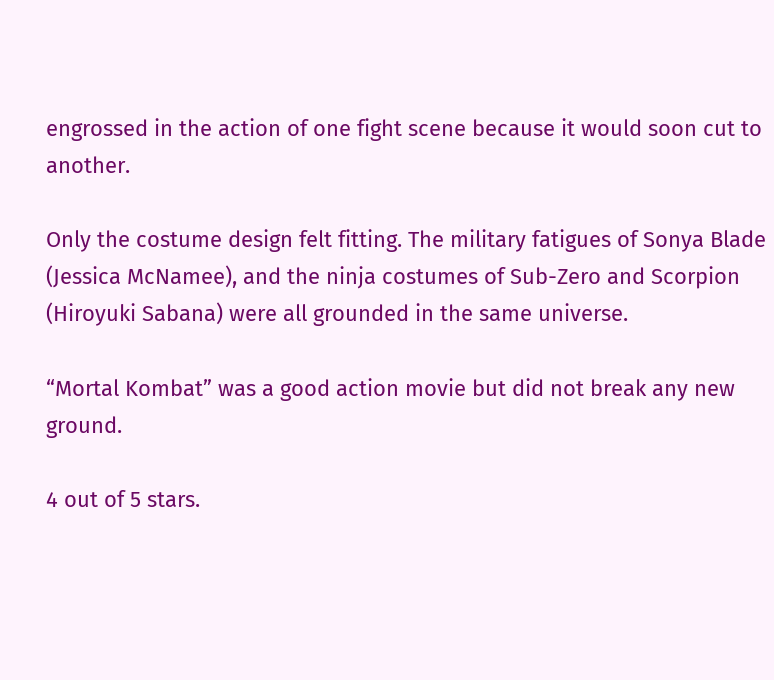engrossed in the action of one fight scene because it would soon cut to another.

Only the costume design felt fitting. The military fatigues of Sonya Blade (Jessica McNamee), and the ninja costumes of Sub-Zero and Scorpion (Hiroyuki Sabana) were all grounded in the same universe.

“Mortal Kombat” was a good action movie but did not break any new ground.

4 out of 5 stars.